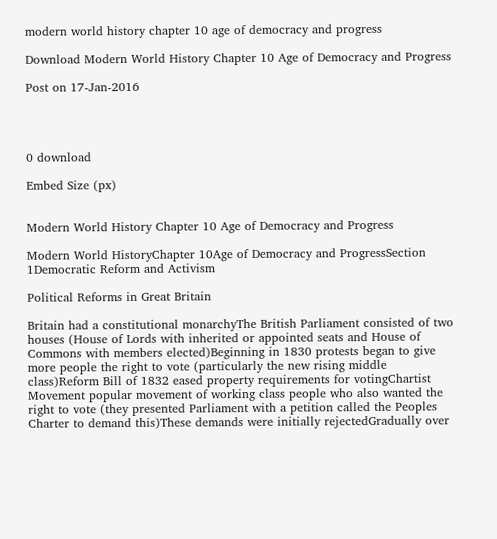modern world history chapter 10 age of democracy and progress

Download Modern World History Chapter 10 Age of Democracy and Progress

Post on 17-Jan-2016




0 download

Embed Size (px)


Modern World History Chapter 10 Age of Democracy and Progress

Modern World HistoryChapter 10Age of Democracy and ProgressSection 1Democratic Reform and Activism

Political Reforms in Great Britain

Britain had a constitutional monarchyThe British Parliament consisted of two houses (House of Lords with inherited or appointed seats and House of Commons with members elected)Beginning in 1830 protests began to give more people the right to vote (particularly the new rising middle class)Reform Bill of 1832 eased property requirements for votingChartist Movement popular movement of working class people who also wanted the right to vote (they presented Parliament with a petition called the Peoples Charter to demand this)These demands were initially rejectedGradually over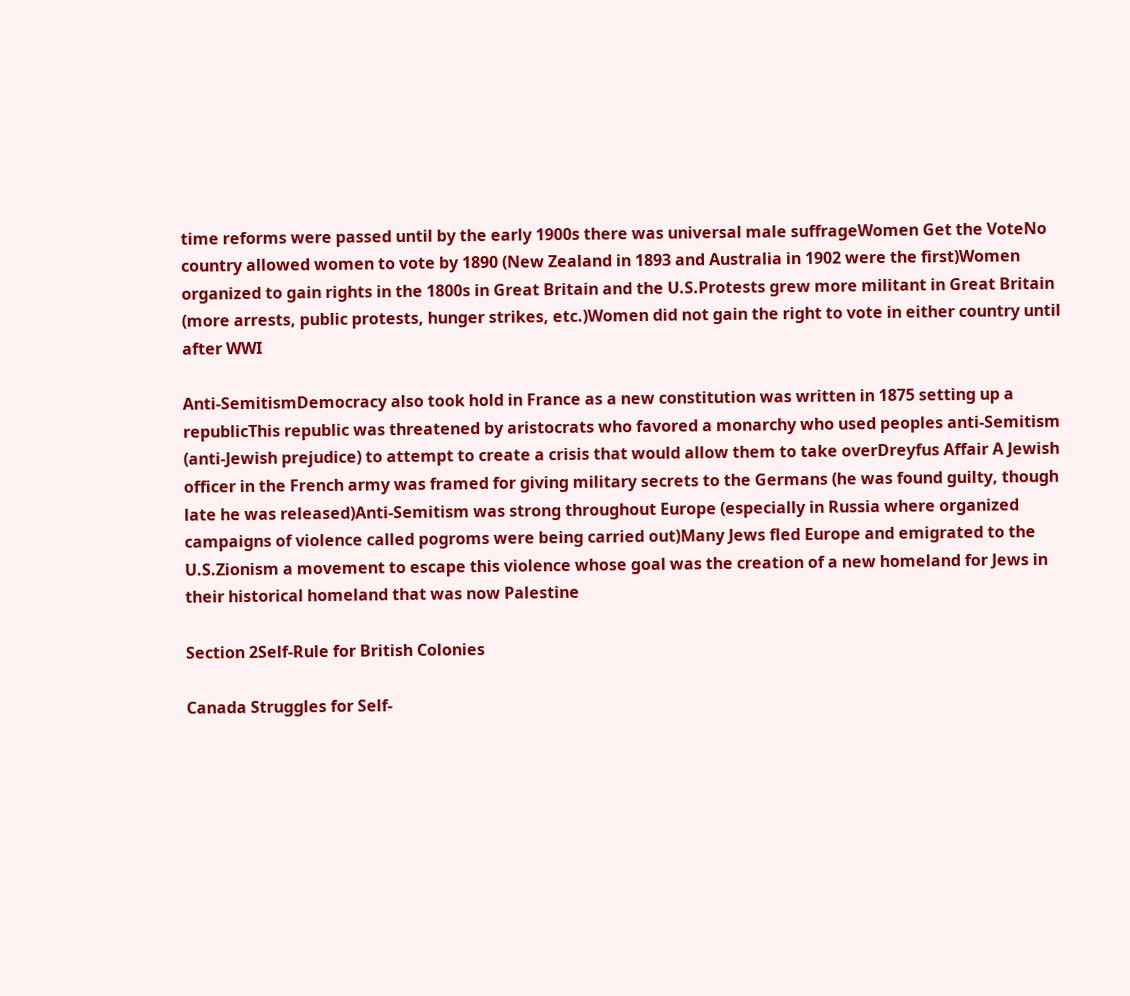time reforms were passed until by the early 1900s there was universal male suffrageWomen Get the VoteNo country allowed women to vote by 1890 (New Zealand in 1893 and Australia in 1902 were the first)Women organized to gain rights in the 1800s in Great Britain and the U.S.Protests grew more militant in Great Britain (more arrests, public protests, hunger strikes, etc.)Women did not gain the right to vote in either country until after WWI

Anti-SemitismDemocracy also took hold in France as a new constitution was written in 1875 setting up a republicThis republic was threatened by aristocrats who favored a monarchy who used peoples anti-Semitism (anti-Jewish prejudice) to attempt to create a crisis that would allow them to take overDreyfus Affair A Jewish officer in the French army was framed for giving military secrets to the Germans (he was found guilty, though late he was released)Anti-Semitism was strong throughout Europe (especially in Russia where organized campaigns of violence called pogroms were being carried out)Many Jews fled Europe and emigrated to the U.S.Zionism a movement to escape this violence whose goal was the creation of a new homeland for Jews in their historical homeland that was now Palestine

Section 2Self-Rule for British Colonies

Canada Struggles for Self-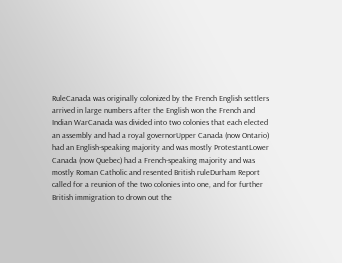RuleCanada was originally colonized by the French English settlers arrived in large numbers after the English won the French and Indian WarCanada was divided into two colonies that each elected an assembly and had a royal governorUpper Canada (now Ontario) had an English-speaking majority and was mostly ProtestantLower Canada (now Quebec) had a French-speaking majority and was mostly Roman Catholic and resented British ruleDurham Report called for a reunion of the two colonies into one, and for further British immigration to drown out the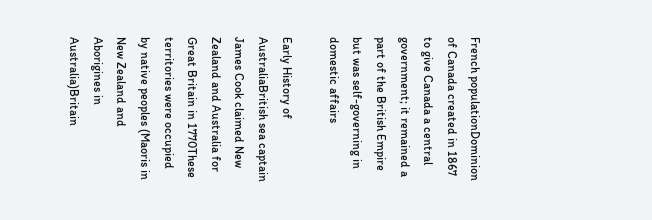French populationDominion of Canada created in 1867 to give Canada a central government; it remained a part of the British Empire but was self-governing in domestic affairs

Early History of AustraliaBritish sea captain James Cook claimed New Zealand and Australia for Great Britain in 1770These territories were occupied by native peoples (Maoris in New Zealand and Aborigines in Australia)Britain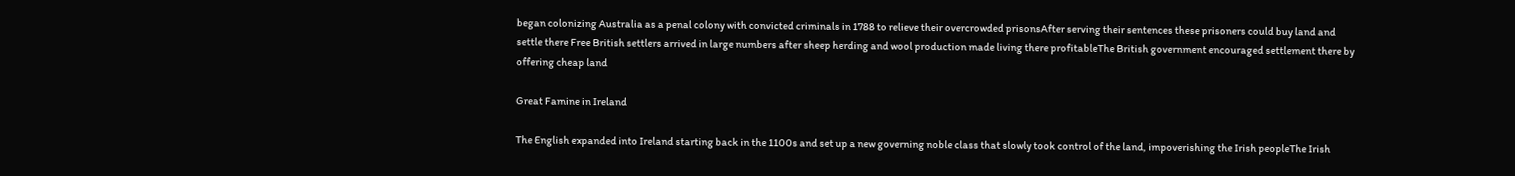began colonizing Australia as a penal colony with convicted criminals in 1788 to relieve their overcrowded prisonsAfter serving their sentences these prisoners could buy land and settle there Free British settlers arrived in large numbers after sheep herding and wool production made living there profitableThe British government encouraged settlement there by offering cheap land

Great Famine in Ireland

The English expanded into Ireland starting back in the 1100s and set up a new governing noble class that slowly took control of the land, impoverishing the Irish peopleThe Irish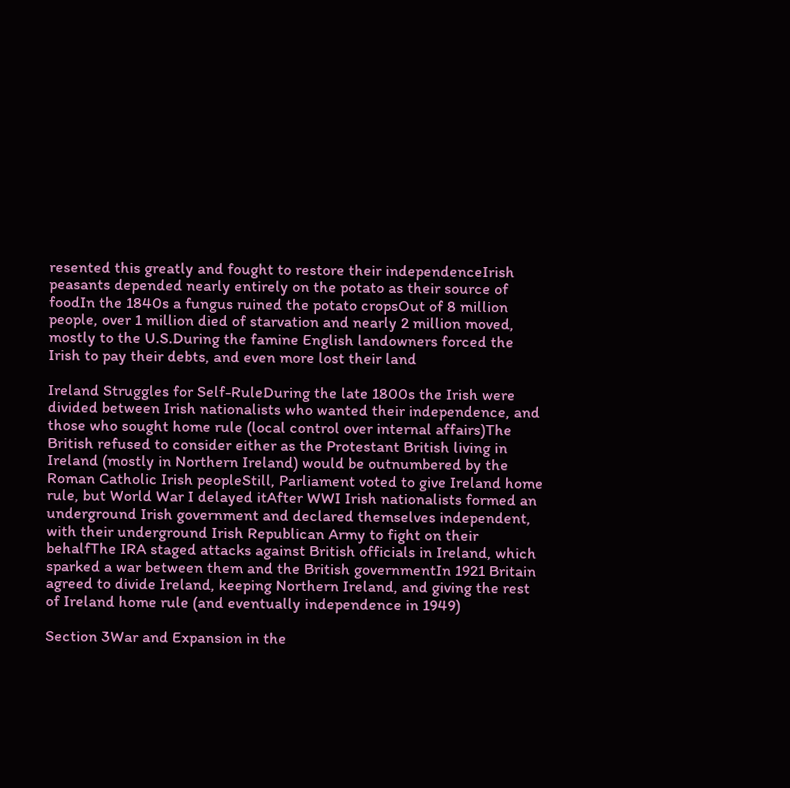resented this greatly and fought to restore their independenceIrish peasants depended nearly entirely on the potato as their source of foodIn the 1840s a fungus ruined the potato cropsOut of 8 million people, over 1 million died of starvation and nearly 2 million moved, mostly to the U.S.During the famine English landowners forced the Irish to pay their debts, and even more lost their land

Ireland Struggles for Self-RuleDuring the late 1800s the Irish were divided between Irish nationalists who wanted their independence, and those who sought home rule (local control over internal affairs)The British refused to consider either as the Protestant British living in Ireland (mostly in Northern Ireland) would be outnumbered by the Roman Catholic Irish peopleStill, Parliament voted to give Ireland home rule, but World War I delayed itAfter WWI Irish nationalists formed an underground Irish government and declared themselves independent, with their underground Irish Republican Army to fight on their behalfThe IRA staged attacks against British officials in Ireland, which sparked a war between them and the British governmentIn 1921 Britain agreed to divide Ireland, keeping Northern Ireland, and giving the rest of Ireland home rule (and eventually independence in 1949)

Section 3War and Expansion in the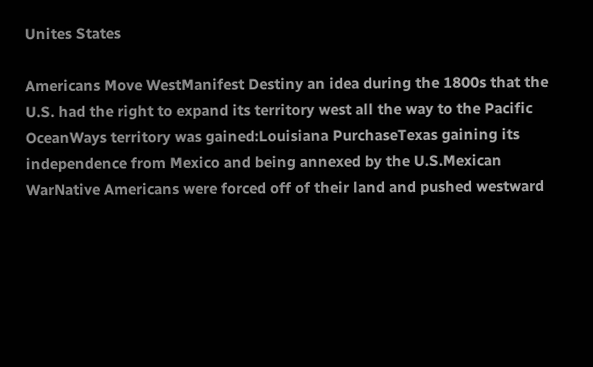Unites States

Americans Move WestManifest Destiny an idea during the 1800s that the U.S. had the right to expand its territory west all the way to the Pacific OceanWays territory was gained:Louisiana PurchaseTexas gaining its independence from Mexico and being annexed by the U.S.Mexican WarNative Americans were forced off of their land and pushed westward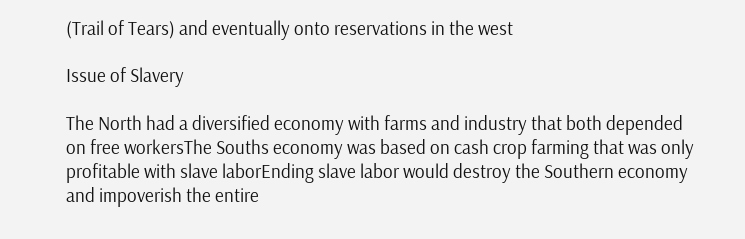(Trail of Tears) and eventually onto reservations in the west

Issue of Slavery

The North had a diversified economy with farms and industry that both depended on free workersThe Souths economy was based on cash crop farming that was only profitable with slave laborEnding slave labor would destroy the Southern economy and impoverish the entire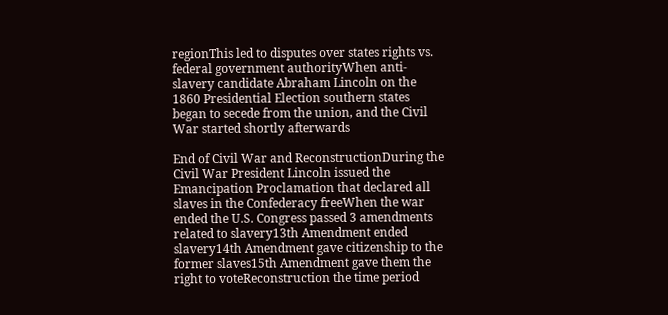regionThis led to disputes over states rights vs. federal government authorityWhen anti-slavery candidate Abraham Lincoln on the 1860 Presidential Election southern states began to secede from the union, and the Civil War started shortly afterwards

End of Civil War and ReconstructionDuring the Civil War President Lincoln issued the Emancipation Proclamation that declared all slaves in the Confederacy freeWhen the war ended the U.S. Congress passed 3 amendments related to slavery13th Amendment ended slavery14th Amendment gave citizenship to the former slaves15th Amendment gave them the right to voteReconstruction the time period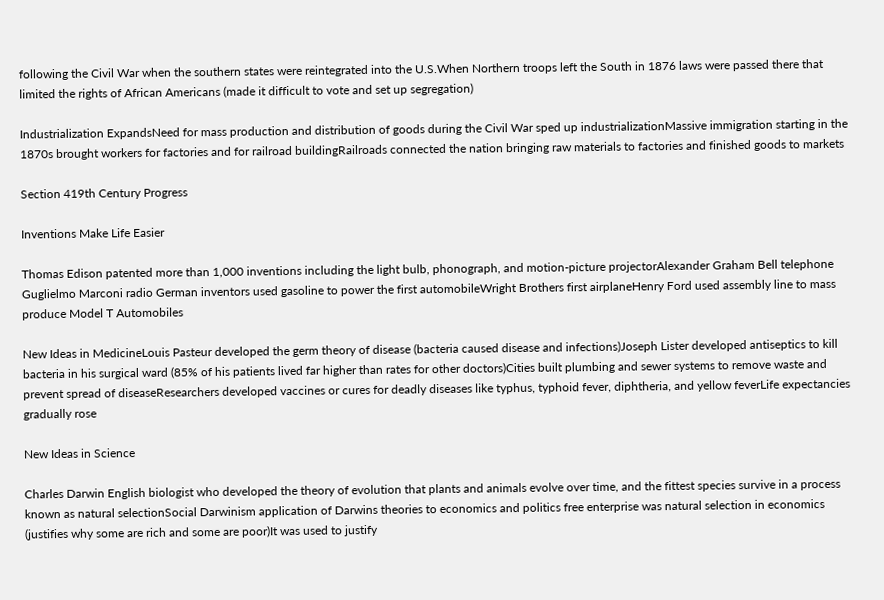following the Civil War when the southern states were reintegrated into the U.S.When Northern troops left the South in 1876 laws were passed there that limited the rights of African Americans (made it difficult to vote and set up segregation)

Industrialization ExpandsNeed for mass production and distribution of goods during the Civil War sped up industrializationMassive immigration starting in the 1870s brought workers for factories and for railroad buildingRailroads connected the nation bringing raw materials to factories and finished goods to markets

Section 419th Century Progress

Inventions Make Life Easier

Thomas Edison patented more than 1,000 inventions including the light bulb, phonograph, and motion-picture projectorAlexander Graham Bell telephone Guglielmo Marconi radio German inventors used gasoline to power the first automobileWright Brothers first airplaneHenry Ford used assembly line to mass produce Model T Automobiles

New Ideas in MedicineLouis Pasteur developed the germ theory of disease (bacteria caused disease and infections)Joseph Lister developed antiseptics to kill bacteria in his surgical ward (85% of his patients lived far higher than rates for other doctors)Cities built plumbing and sewer systems to remove waste and prevent spread of diseaseResearchers developed vaccines or cures for deadly diseases like typhus, typhoid fever, diphtheria, and yellow feverLife expectancies gradually rose

New Ideas in Science

Charles Darwin English biologist who developed the theory of evolution that plants and animals evolve over time, and the fittest species survive in a process known as natural selectionSocial Darwinism application of Darwins theories to economics and politics free enterprise was natural selection in economics (justifies why some are rich and some are poor)It was used to justify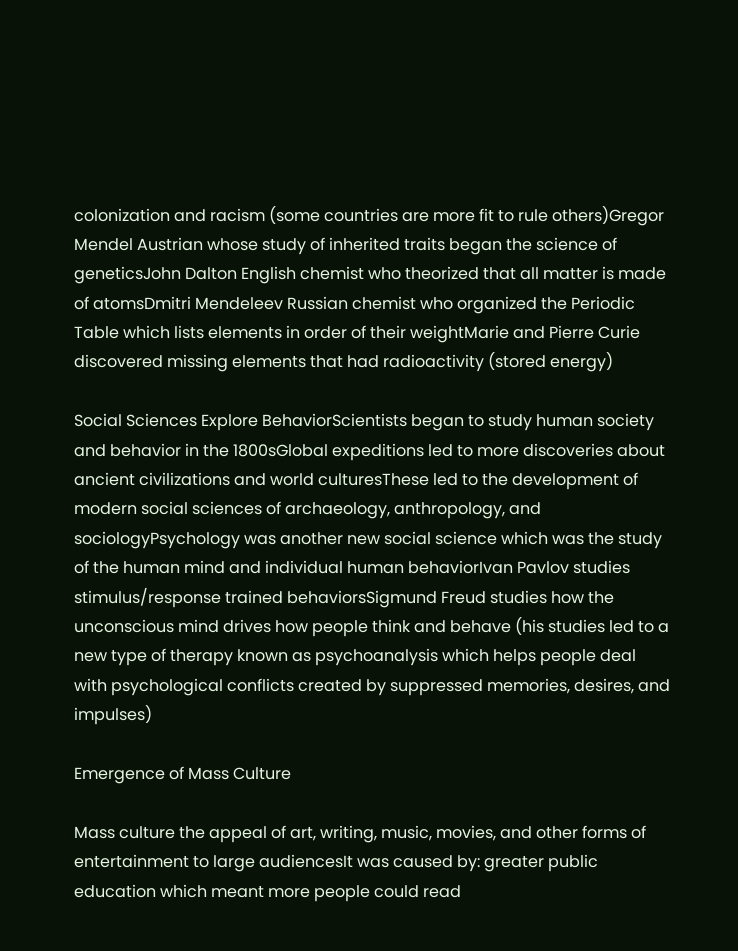colonization and racism (some countries are more fit to rule others)Gregor Mendel Austrian whose study of inherited traits began the science of geneticsJohn Dalton English chemist who theorized that all matter is made of atomsDmitri Mendeleev Russian chemist who organized the Periodic Table which lists elements in order of their weightMarie and Pierre Curie discovered missing elements that had radioactivity (stored energy)

Social Sciences Explore BehaviorScientists began to study human society and behavior in the 1800sGlobal expeditions led to more discoveries about ancient civilizations and world culturesThese led to the development of modern social sciences of archaeology, anthropology, and sociologyPsychology was another new social science which was the study of the human mind and individual human behaviorIvan Pavlov studies stimulus/response trained behaviorsSigmund Freud studies how the unconscious mind drives how people think and behave (his studies led to a new type of therapy known as psychoanalysis which helps people deal with psychological conflicts created by suppressed memories, desires, and impulses)

Emergence of Mass Culture

Mass culture the appeal of art, writing, music, movies, and other forms of entertainment to large audiencesIt was caused by: greater public education which meant more people could read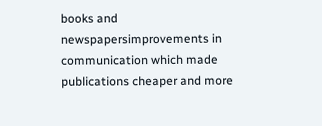books and newspapersimprovements in communication which made publications cheaper and more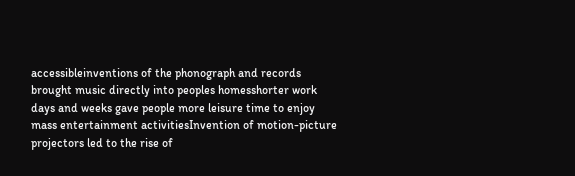accessibleinventions of the phonograph and records brought music directly into peoples homesshorter work days and weeks gave people more leisure time to enjoy mass entertainment activitiesInvention of motion-picture projectors led to the rise of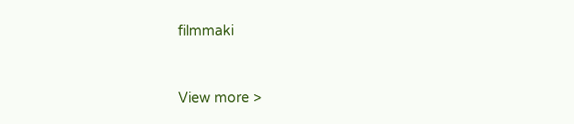filmmaki


View more >